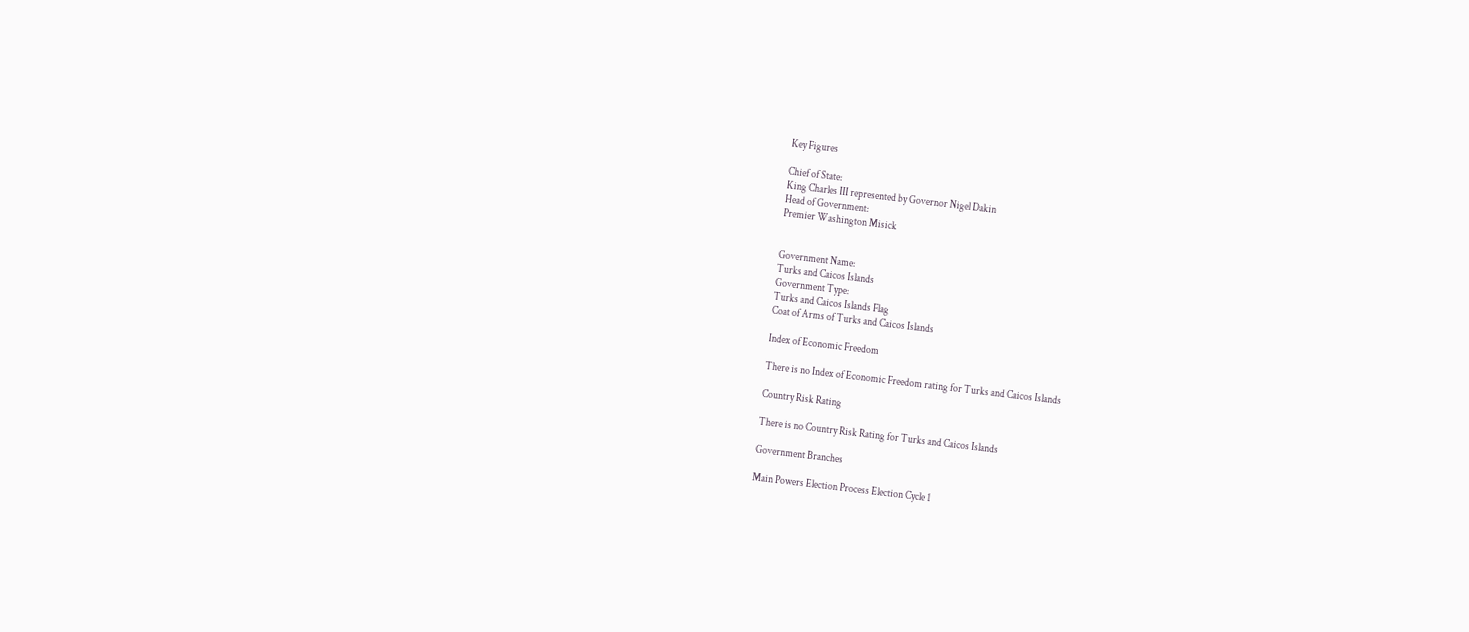Key Figures

Chief of State:
King Charles III represented by Governor Nigel Dakin
Head of Government:
Premier Washington Misick


Government Name:
Turks and Caicos Islands
Government Type:
Turks and Caicos Islands Flag
Coat of Arms of Turks and Caicos Islands

Index of Economic Freedom

There is no Index of Economic Freedom rating for Turks and Caicos Islands

Country Risk Rating

There is no Country Risk Rating for Turks and Caicos Islands

Government Branches

Main Powers Election Process Election Cycle 1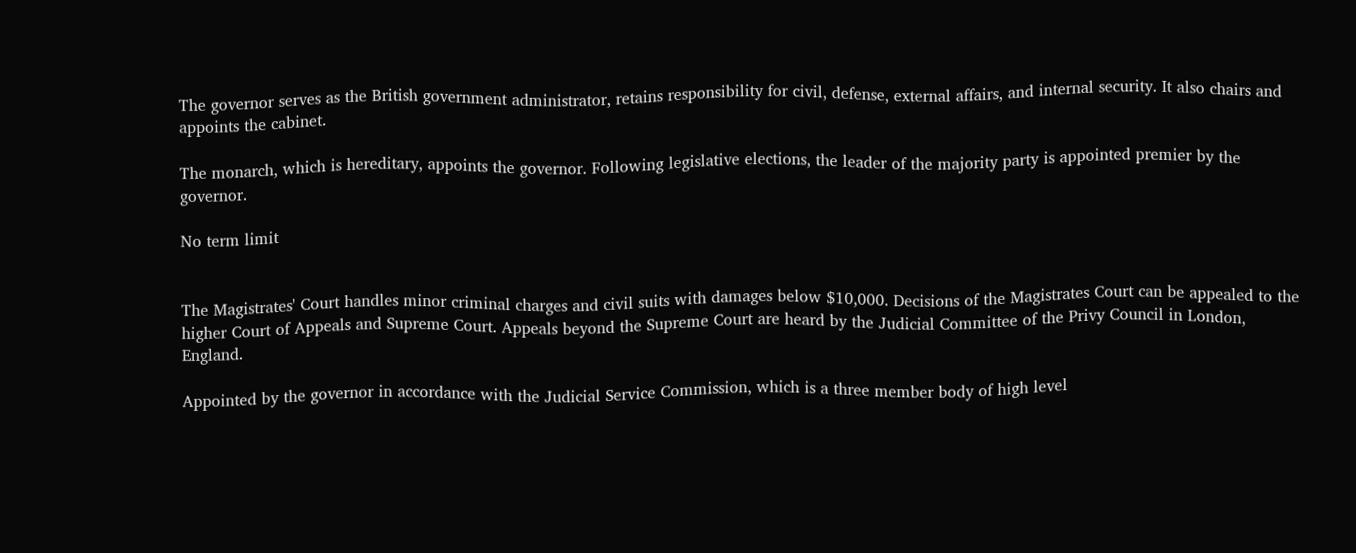The governor serves as the British government administrator, retains responsibility for civil, defense, external affairs, and internal security. It also chairs and appoints the cabinet.

The monarch, which is hereditary, appoints the governor. Following legislative elections, the leader of the majority party is appointed premier by the governor.

No term limit


The Magistrates' Court handles minor criminal charges and civil suits with damages below $10,000. Decisions of the Magistrates Court can be appealed to the higher Court of Appeals and Supreme Court. Appeals beyond the Supreme Court are heard by the Judicial Committee of the Privy Council in London, England.

Appointed by the governor in accordance with the Judicial Service Commission, which is a three member body of high level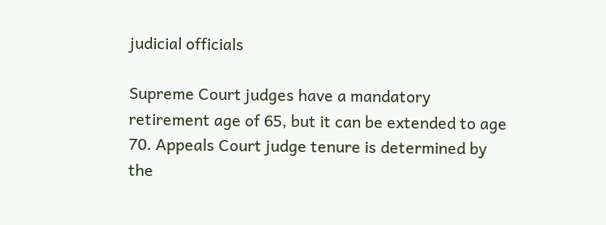judicial officials

Supreme Court judges have a mandatory retirement age of 65, but it can be extended to age 70. Appeals Court judge tenure is determined by the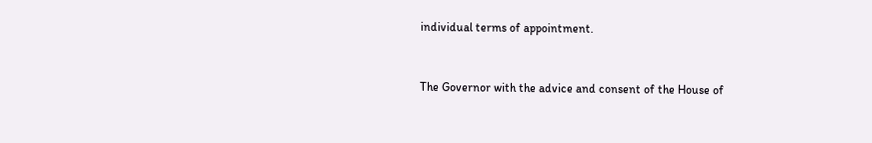individual terms of appointment.


The Governor with the advice and consent of the House of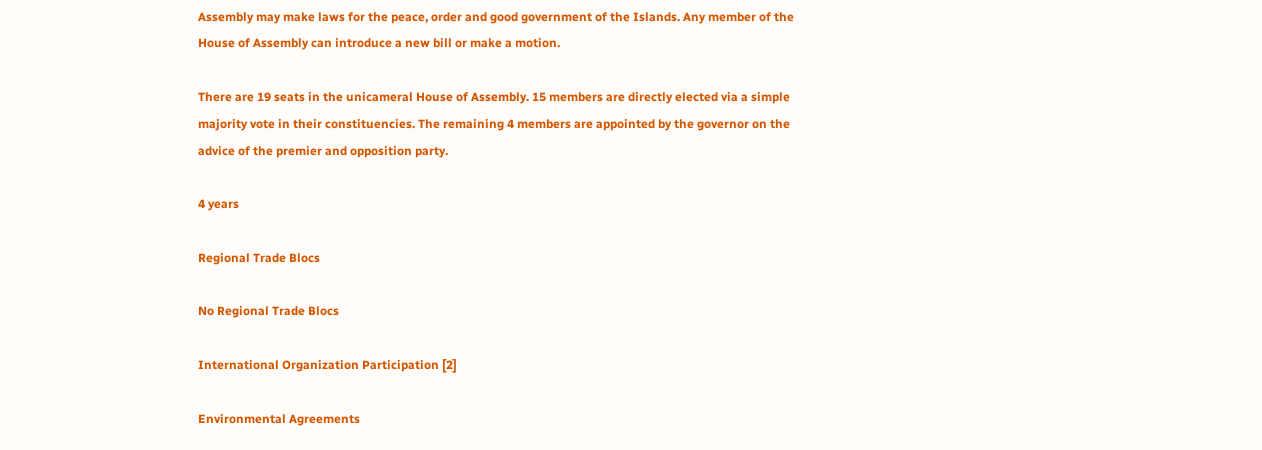Assembly may make laws for the peace, order and good government of the Islands. Any member of the House of Assembly can introduce a new bill or make a motion.

There are 19 seats in the unicameral House of Assembly. 15 members are directly elected via a simple majority vote in their constituencies. The remaining 4 members are appointed by the governor on the advice of the premier and opposition party.

4 years

Regional Trade Blocs

No Regional Trade Blocs

International Organization Participation [2]

Environmental Agreements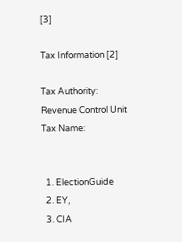[3]

Tax Information [2]

Tax Authority:
Revenue Control Unit
Tax Name:


  1. ElectionGuide
  2. EY,
  3. CIA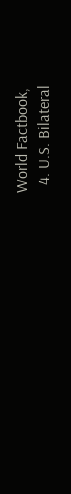World Factbook,
  4. U.S. Bilateral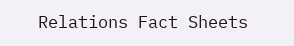Relations Fact Sheets